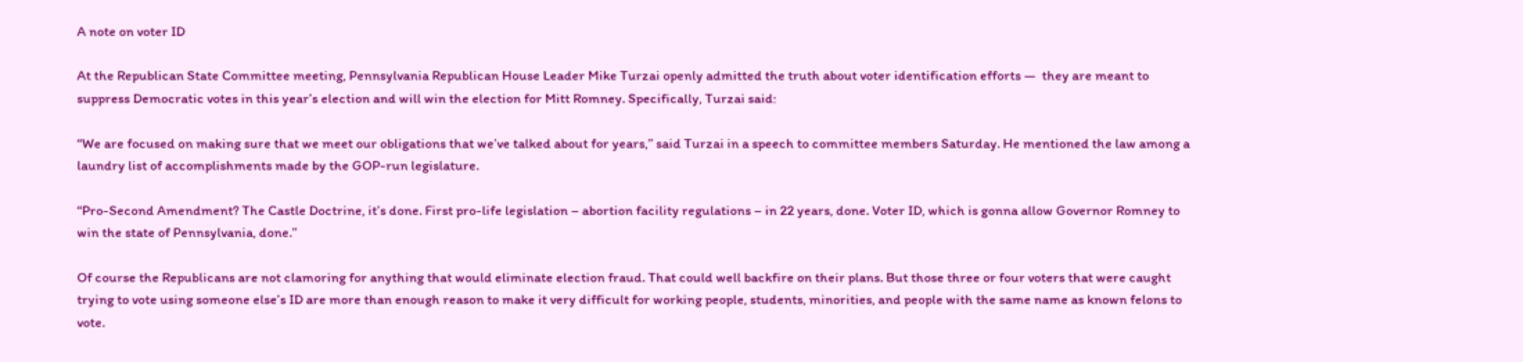A note on voter ID

At the Republican State Committee meeting, Pennsylvania Republican House Leader Mike Turzai openly admitted the truth about voter identification efforts —  they are meant to suppress Democratic votes in this year’s election and will win the election for Mitt Romney. Specifically, Turzai said:

“We are focused on making sure that we meet our obligations that we’ve talked about for years,” said Turzai in a speech to committee members Saturday. He mentioned the law among a laundry list of accomplishments made by the GOP-run legislature.

“Pro-Second Amendment? The Castle Doctrine, it’s done. First pro-life legislation – abortion facility regulations – in 22 years, done. Voter ID, which is gonna allow Governor Romney to win the state of Pennsylvania, done.”

Of course the Republicans are not clamoring for anything that would eliminate election fraud. That could well backfire on their plans. But those three or four voters that were caught trying to vote using someone else’s ID are more than enough reason to make it very difficult for working people, students, minorities, and people with the same name as known felons to vote.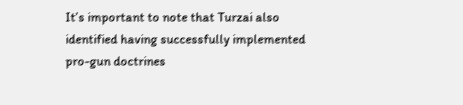It’s important to note that Turzai also identified having successfully implemented pro-gun doctrines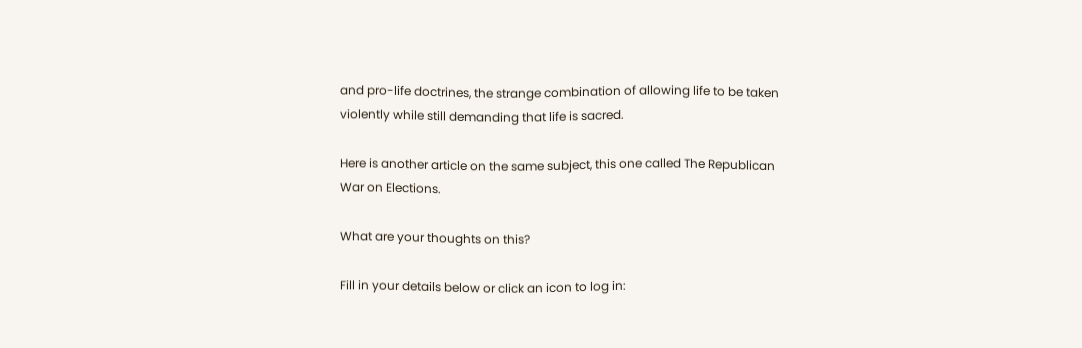and pro-life doctrines, the strange combination of allowing life to be taken violently while still demanding that life is sacred.

Here is another article on the same subject, this one called The Republican War on Elections.

What are your thoughts on this?

Fill in your details below or click an icon to log in: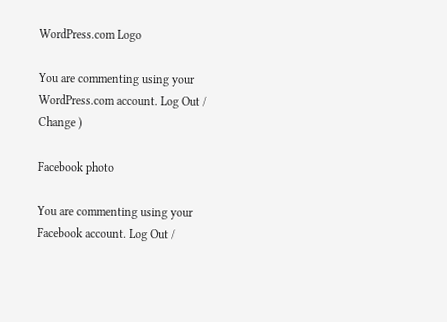WordPress.com Logo

You are commenting using your WordPress.com account. Log Out /  Change )

Facebook photo

You are commenting using your Facebook account. Log Out /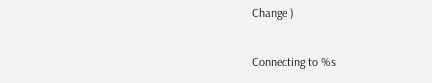Change )

Connecting to %s